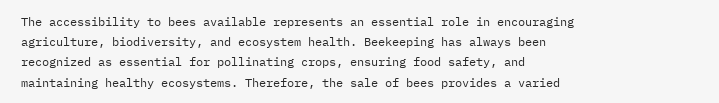The accessibility to bees available represents an essential role in encouraging agriculture, biodiversity, and ecosystem health. Beekeeping has always been recognized as essential for pollinating crops, ensuring food safety, and maintaining healthy ecosystems. Therefore, the sale of bees provides a varied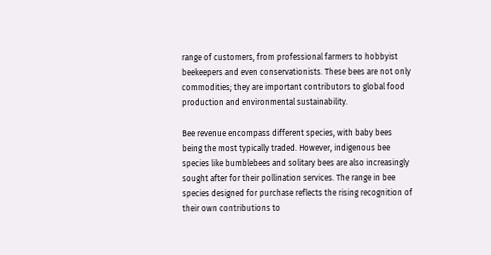range of customers, from professional farmers to hobbyist beekeepers and even conservationists. These bees are not only commodities; they are important contributors to global food production and environmental sustainability.

Bee revenue encompass different species, with baby bees being the most typically traded. However, indigenous bee species like bumblebees and solitary bees are also increasingly sought after for their pollination services. The range in bee species designed for purchase reflects the rising recognition of their own contributions to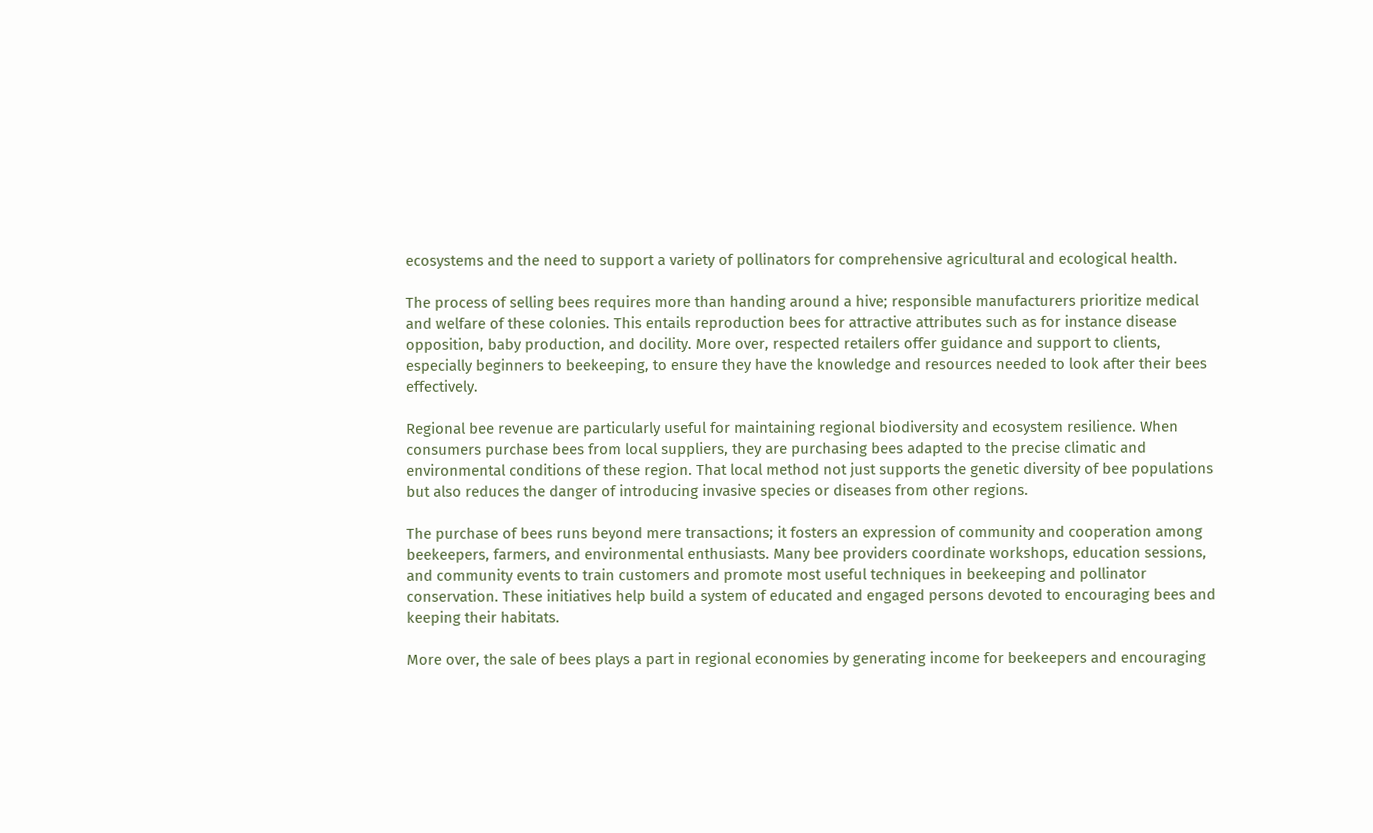ecosystems and the need to support a variety of pollinators for comprehensive agricultural and ecological health.

The process of selling bees requires more than handing around a hive; responsible manufacturers prioritize medical and welfare of these colonies. This entails reproduction bees for attractive attributes such as for instance disease opposition, baby production, and docility. More over, respected retailers offer guidance and support to clients, especially beginners to beekeeping, to ensure they have the knowledge and resources needed to look after their bees effectively.

Regional bee revenue are particularly useful for maintaining regional biodiversity and ecosystem resilience. When consumers purchase bees from local suppliers, they are purchasing bees adapted to the precise climatic and environmental conditions of these region. That local method not just supports the genetic diversity of bee populations but also reduces the danger of introducing invasive species or diseases from other regions.

The purchase of bees runs beyond mere transactions; it fosters an expression of community and cooperation among beekeepers, farmers, and environmental enthusiasts. Many bee providers coordinate workshops, education sessions, and community events to train customers and promote most useful techniques in beekeeping and pollinator conservation. These initiatives help build a system of educated and engaged persons devoted to encouraging bees and keeping their habitats.

More over, the sale of bees plays a part in regional economies by generating income for beekeepers and encouraging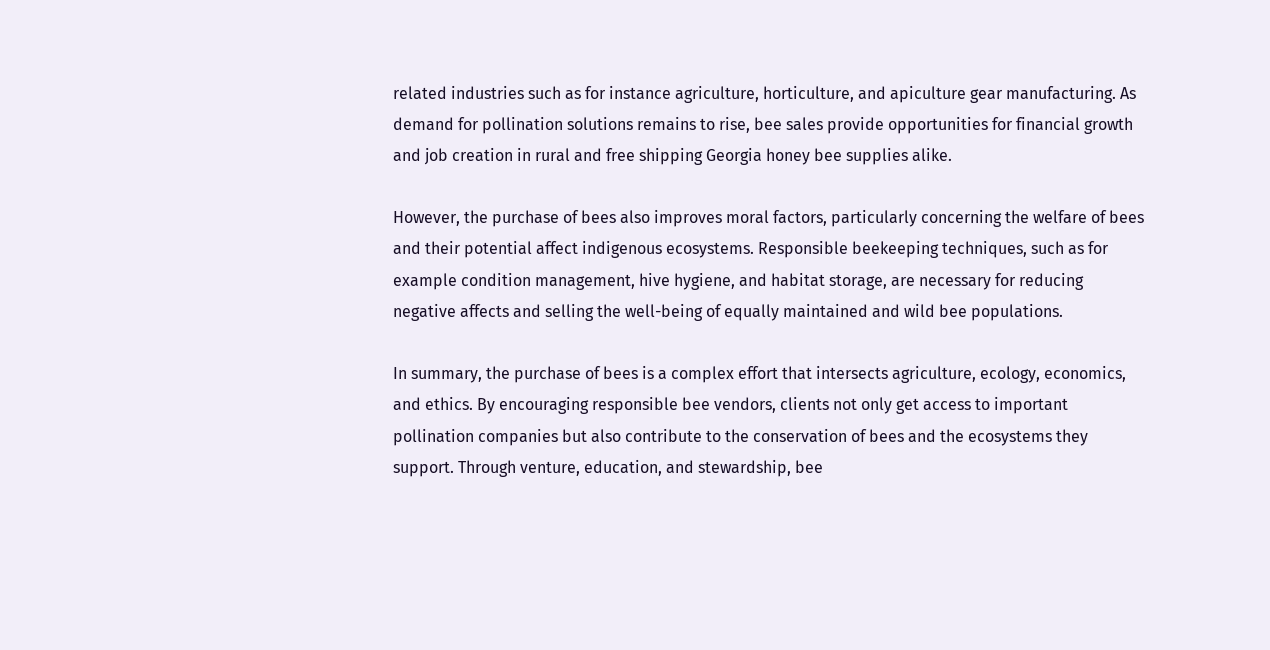related industries such as for instance agriculture, horticulture, and apiculture gear manufacturing. As demand for pollination solutions remains to rise, bee sales provide opportunities for financial growth and job creation in rural and free shipping Georgia honey bee supplies alike.

However, the purchase of bees also improves moral factors, particularly concerning the welfare of bees and their potential affect indigenous ecosystems. Responsible beekeeping techniques, such as for example condition management, hive hygiene, and habitat storage, are necessary for reducing negative affects and selling the well-being of equally maintained and wild bee populations.

In summary, the purchase of bees is a complex effort that intersects agriculture, ecology, economics, and ethics. By encouraging responsible bee vendors, clients not only get access to important pollination companies but also contribute to the conservation of bees and the ecosystems they support. Through venture, education, and stewardship, bee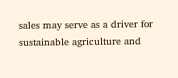sales may serve as a driver for sustainable agriculture and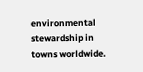environmental stewardship in towns worldwide.